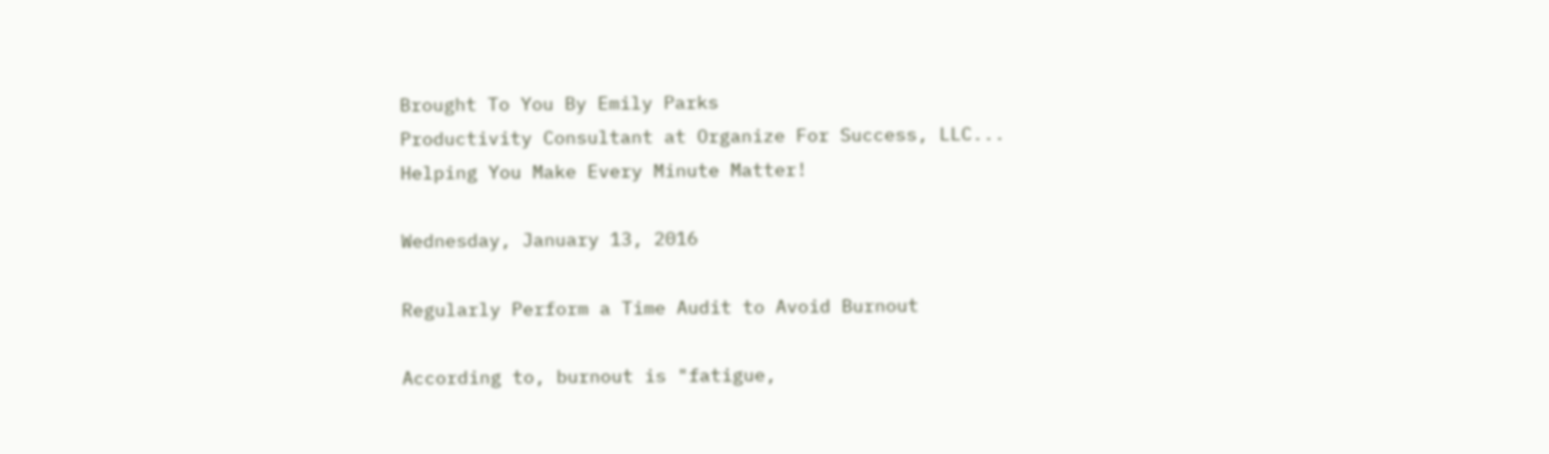Brought To You By Emily Parks
Productivity Consultant at Organize For Success, LLC...
Helping You Make Every Minute Matter!

Wednesday, January 13, 2016

Regularly Perform a Time Audit to Avoid Burnout

According to, burnout is "fatigue,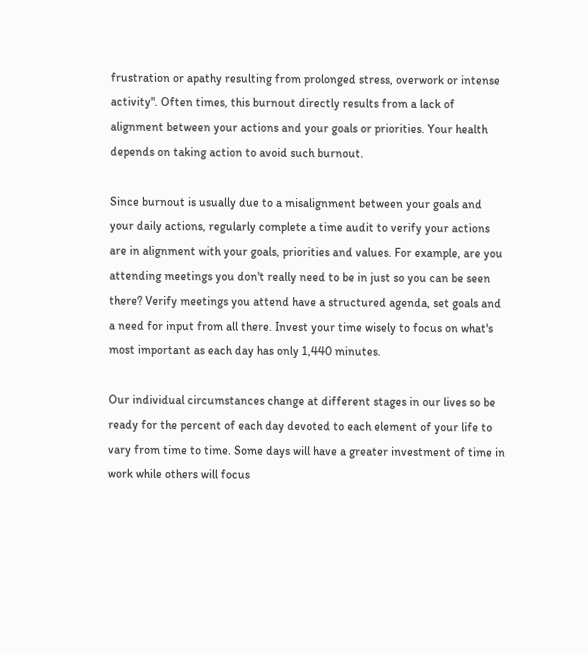frustration or apathy resulting from prolonged stress, overwork or intense activity". Often times, this burnout directly results from a lack of alignment between your actions and your goals or priorities. Your health depends on taking action to avoid such burnout.

Since burnout is usually due to a misalignment between your goals and your daily actions, regularly complete a time audit to verify your actions are in alignment with your goals, priorities and values. For example, are you attending meetings you don't really need to be in just so you can be seen there? Verify meetings you attend have a structured agenda, set goals and a need for input from all there. Invest your time wisely to focus on what's most important as each day has only 1,440 minutes.

Our individual circumstances change at different stages in our lives so be ready for the percent of each day devoted to each element of your life to vary from time to time. Some days will have a greater investment of time in work while others will focus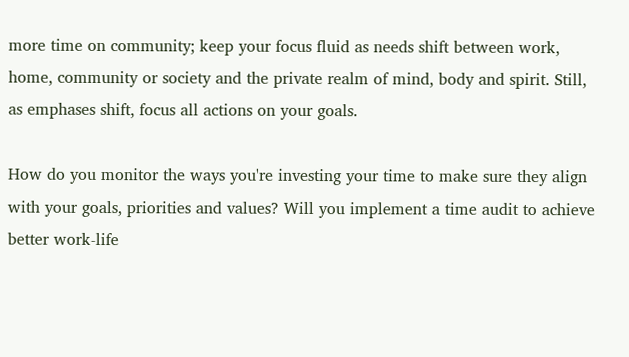more time on community; keep your focus fluid as needs shift between work, home, community or society and the private realm of mind, body and spirit. Still, as emphases shift, focus all actions on your goals.

How do you monitor the ways you're investing your time to make sure they align with your goals, priorities and values? Will you implement a time audit to achieve better work-life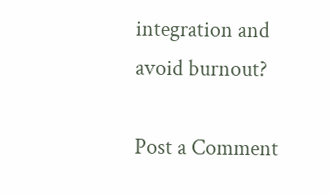integration and avoid burnout?

Post a Comment